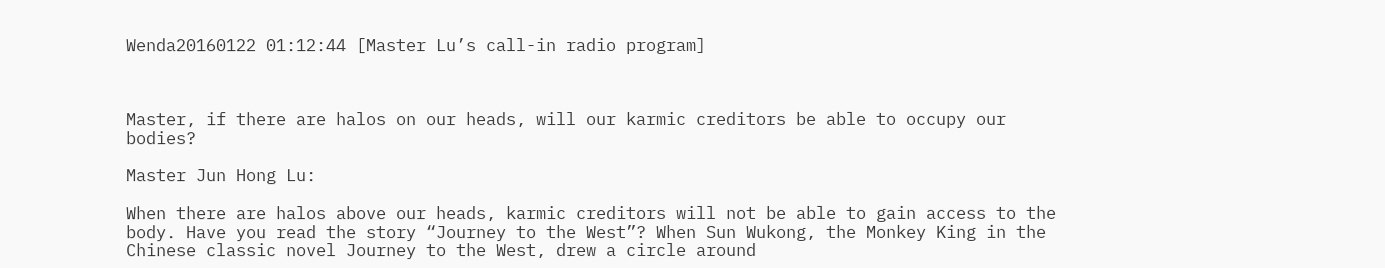Wenda20160122 01:12:44 [Master Lu’s call-in radio program]



Master, if there are halos on our heads, will our karmic creditors be able to occupy our bodies?

Master Jun Hong Lu:

When there are halos above our heads, karmic creditors will not be able to gain access to the body. Have you read the story “Journey to the West”? When Sun Wukong, the Monkey King in the Chinese classic novel Journey to the West, drew a circle around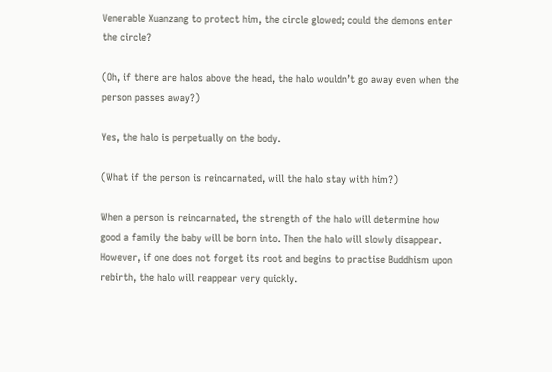Venerable Xuanzang to protect him, the circle glowed; could the demons enter the circle?

(Oh, if there are halos above the head, the halo wouldn’t go away even when the person passes away?)

Yes, the halo is perpetually on the body.

(What if the person is reincarnated, will the halo stay with him?)

When a person is reincarnated, the strength of the halo will determine how good a family the baby will be born into. Then the halo will slowly disappear. However, if one does not forget its root and begins to practise Buddhism upon rebirth, the halo will reappear very quickly.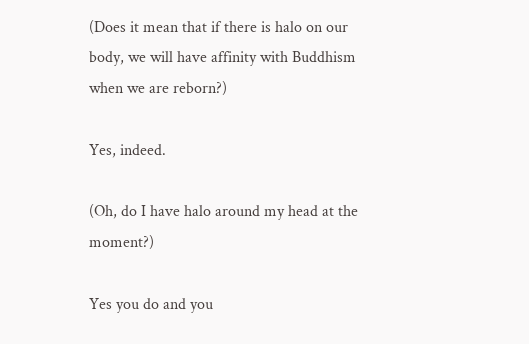(Does it mean that if there is halo on our body, we will have affinity with Buddhism when we are reborn?)

Yes, indeed.

(Oh, do I have halo around my head at the moment?)

Yes you do and you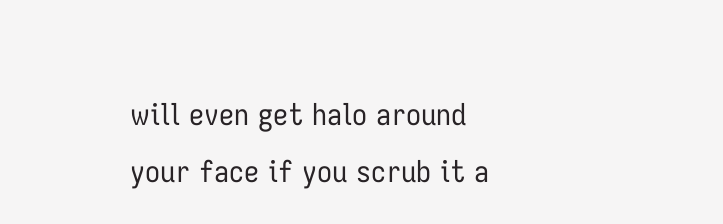will even get halo around your face if you scrub it a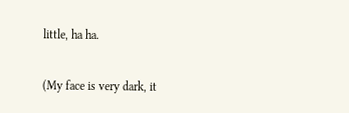little, ha ha.

(My face is very dark, it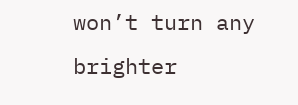won’t turn any brighter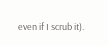even if I scrub it).